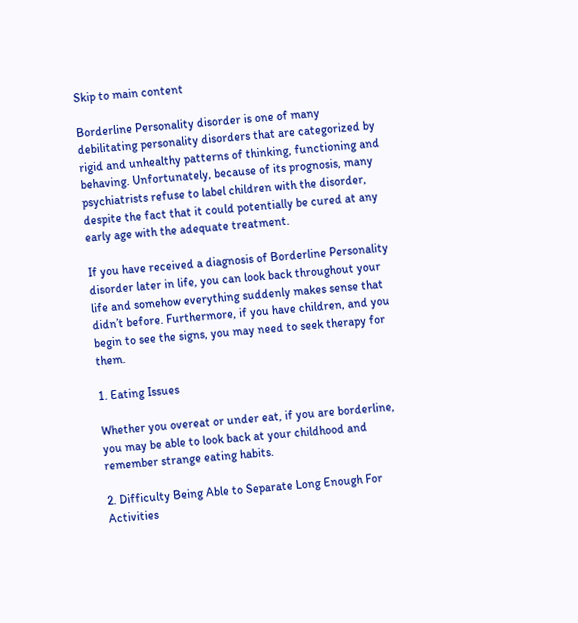Skip to main content

Borderline Personality disorder is one of many debilitating personality disorders that are categorized by rigid and unhealthy patterns of thinking, functioning and behaving. Unfortunately, because of its prognosis, many psychiatrists refuse to label children with the disorder, despite the fact that it could potentially be cured at any early age with the adequate treatment.

If you have received a diagnosis of Borderline Personality disorder later in life, you can look back throughout your life and somehow everything suddenly makes sense that didn’t before. Furthermore, if you have children, and you begin to see the signs, you may need to seek therapy for them.

1. Eating Issues

Whether you overeat or under eat, if you are borderline, you may be able to look back at your childhood and remember strange eating habits.

2. Difficulty Being Able to Separate Long Enough For Activities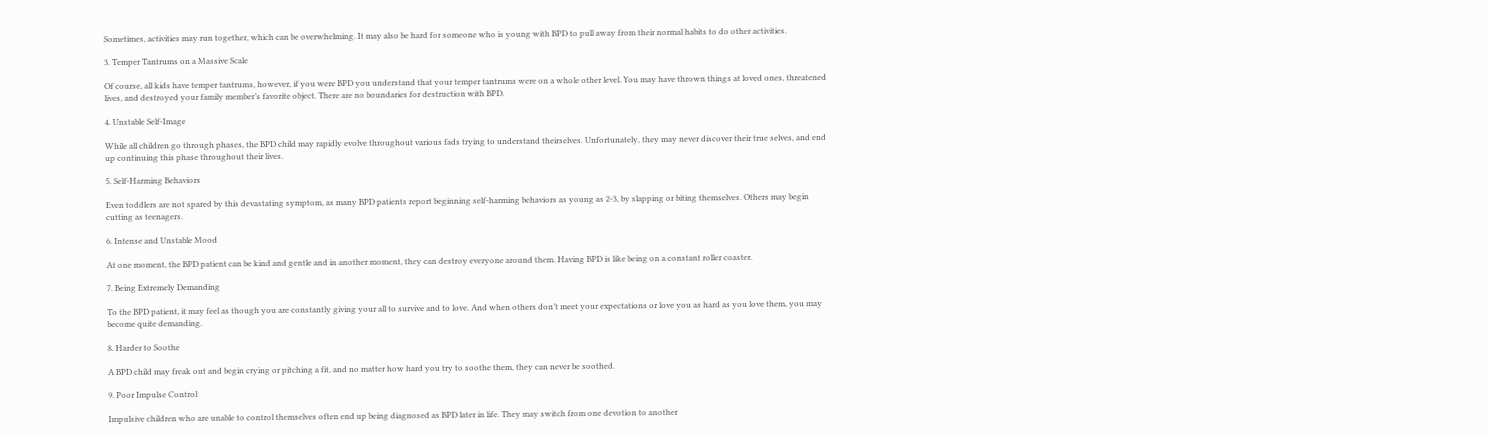Sometimes, activities may run together, which can be overwhelming. It may also be hard for someone who is young with BPD to pull away from their normal habits to do other activities.

3. Temper Tantrums on a Massive Scale

Of course, all kids have temper tantrums, however, if you were BPD you understand that your temper tantrums were on a whole other level. You may have thrown things at loved ones, threatened lives, and destroyed your family member’s favorite object. There are no boundaries for destruction with BPD.

4. Unstable Self-Image

While all children go through phases, the BPD child may rapidly evolve throughout various fads trying to understand theirselves. Unfortunately, they may never discover their true selves, and end up continuing this phase throughout their lives.

5. Self-Harming Behaviors

Even toddlers are not spared by this devastating symptom, as many BPD patients report beginning self-harming behaviors as young as 2-3, by slapping or biting themselves. Others may begin cutting as teenagers.

6. Intense and Unstable Mood

At one moment, the BPD patient can be kind and gentle and in another moment, they can destroy everyone around them. Having BPD is like being on a constant roller coaster.

7. Being Extremely Demanding

To the BPD patient, it may feel as though you are constantly giving your all to survive and to love. And when others don’t meet your expectations or love you as hard as you love them, you may become quite demanding.

8. Harder to Soothe

A BPD child may freak out and begin crying or pitching a fit, and no matter how hard you try to soothe them, they can never be soothed.

9. Poor Impulse Control

Impulsive children who are unable to control themselves often end up being diagnosed as BPD later in life. They may switch from one devotion to another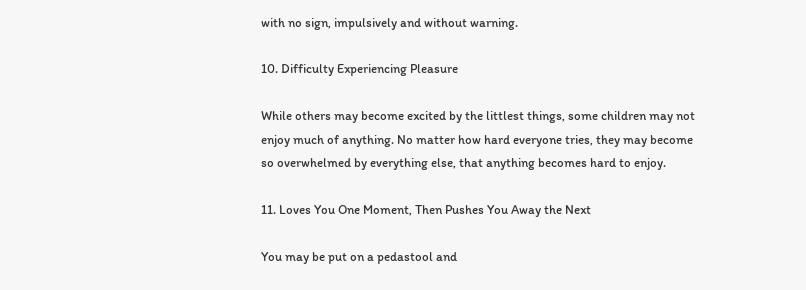with no sign, impulsively and without warning.

10. Difficulty Experiencing Pleasure

While others may become excited by the littlest things, some children may not enjoy much of anything. No matter how hard everyone tries, they may become so overwhelmed by everything else, that anything becomes hard to enjoy.

11. Loves You One Moment, Then Pushes You Away the Next

You may be put on a pedastool and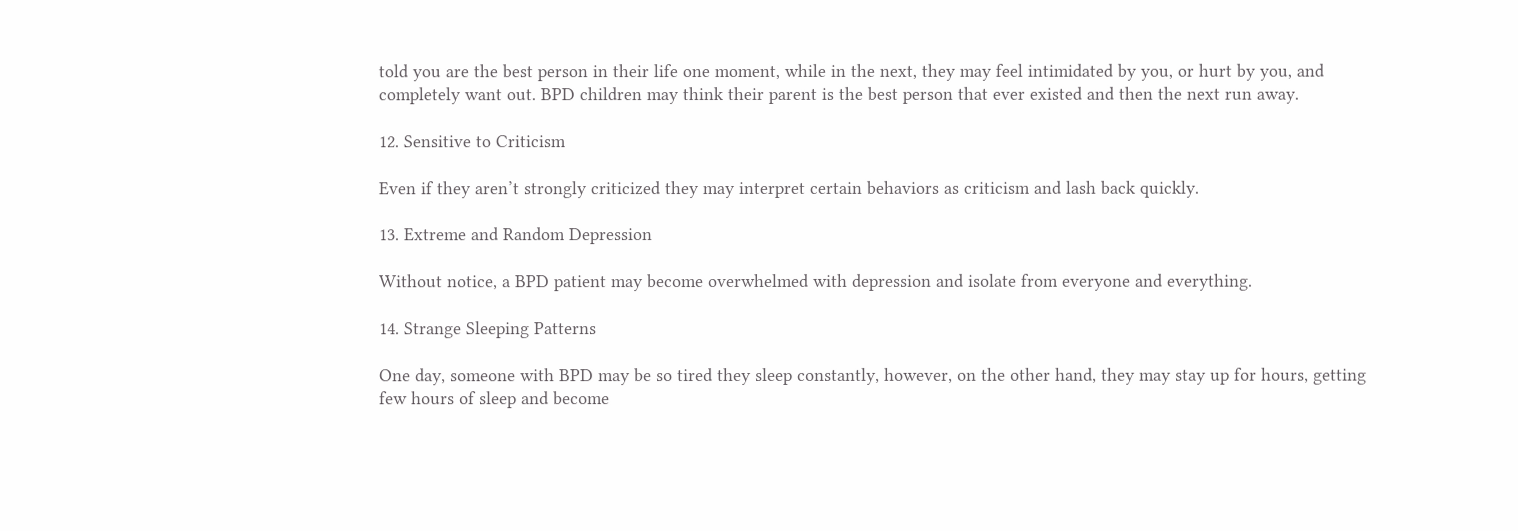told you are the best person in their life one moment, while in the next, they may feel intimidated by you, or hurt by you, and completely want out. BPD children may think their parent is the best person that ever existed and then the next run away.

12. Sensitive to Criticism

Even if they aren’t strongly criticized they may interpret certain behaviors as criticism and lash back quickly.

13. Extreme and Random Depression

Without notice, a BPD patient may become overwhelmed with depression and isolate from everyone and everything.

14. Strange Sleeping Patterns

One day, someone with BPD may be so tired they sleep constantly, however, on the other hand, they may stay up for hours, getting few hours of sleep and become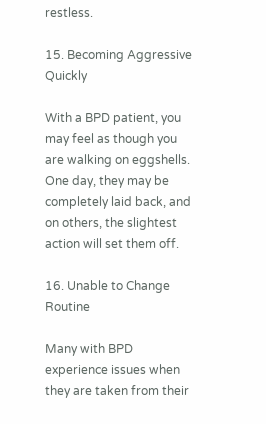restless.

15. Becoming Aggressive Quickly

With a BPD patient, you may feel as though you are walking on eggshells. One day, they may be completely laid back, and on others, the slightest action will set them off.

16. Unable to Change Routine

Many with BPD experience issues when they are taken from their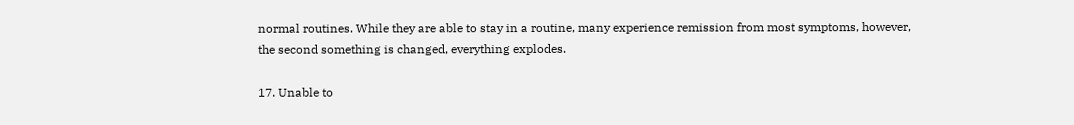normal routines. While they are able to stay in a routine, many experience remission from most symptoms, however, the second something is changed, everything explodes.

17. Unable to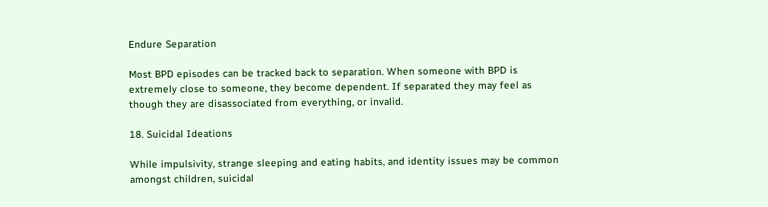Endure Separation

Most BPD episodes can be tracked back to separation. When someone with BPD is extremely close to someone, they become dependent. If separated they may feel as though they are disassociated from everything, or invalid.

18. Suicidal Ideations

While impulsivity, strange sleeping and eating habits, and identity issues may be common amongst children, suicidal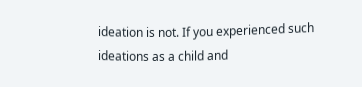ideation is not. If you experienced such ideations as a child and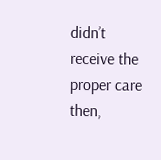didn’t receive the proper care then,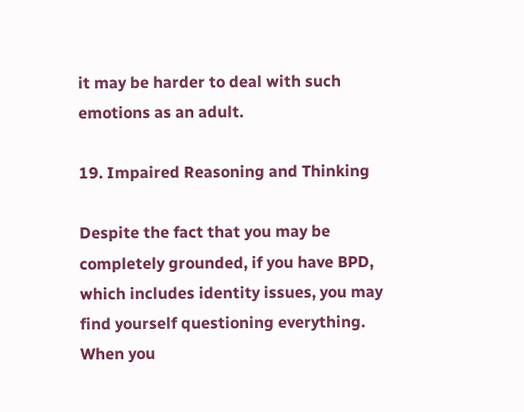it may be harder to deal with such emotions as an adult.

19. Impaired Reasoning and Thinking

Despite the fact that you may be completely grounded, if you have BPD, which includes identity issues, you may find yourself questioning everything. When you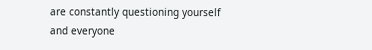are constantly questioning yourself and everyone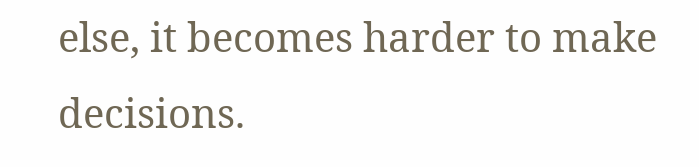else, it becomes harder to make decisions.